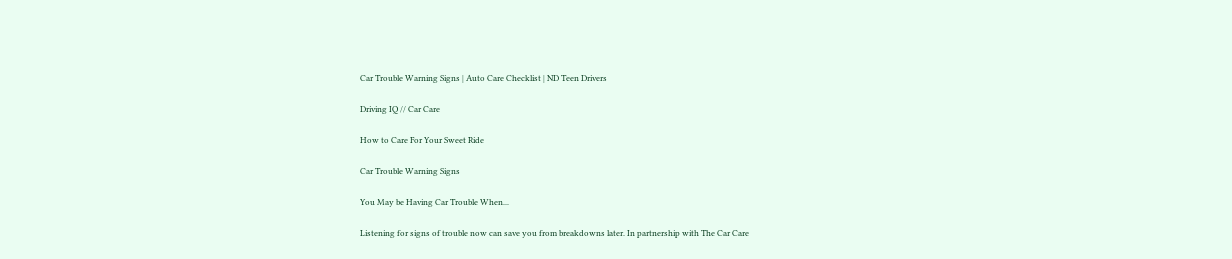Car Trouble Warning Signs | Auto Care Checklist | ND Teen Drivers

Driving IQ // Car Care

How to Care For Your Sweet Ride

Car Trouble Warning Signs

You May be Having Car Trouble When...

Listening for signs of trouble now can save you from breakdowns later. In partnership with The Car Care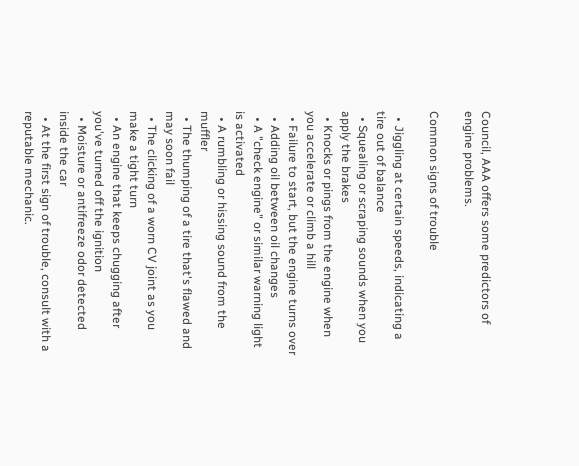Council, AAA offers some predictors of engine problems.

Common signs of trouble

  • Jiggling at certain speeds, indicating a tire out of balance
  • Squealing or scraping sounds when you apply the brakes
  • Knocks or pings from the engine when you accelerate or climb a hill
  • Failure to start, but the engine turns over
  • Adding oil between oil changes
  • A "check engine" or similar warning light is activated
  • A rumbling or hissing sound from the muffler
  • The thumping of a tire that's flawed and may soon fail
  • The clicking of a worn CV joint as you make a tight turn
  • An engine that keeps chugging after you've turned off the ignition
  • Moisture or antifreeze odor detected inside the car
  • At the first sign of trouble, consult with a reputable mechanic.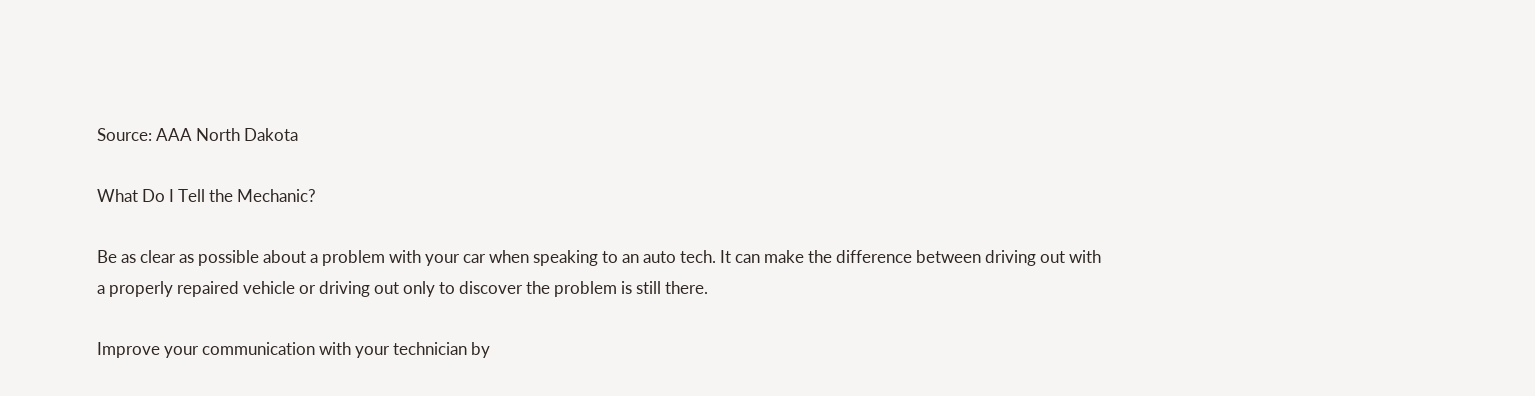Source: AAA North Dakota

What Do I Tell the Mechanic?

Be as clear as possible about a problem with your car when speaking to an auto tech. It can make the difference between driving out with a properly repaired vehicle or driving out only to discover the problem is still there.

Improve your communication with your technician by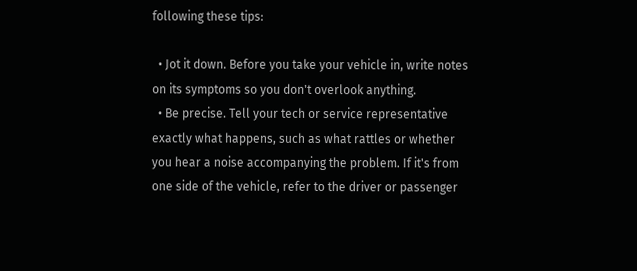following these tips:

  • Jot it down. Before you take your vehicle in, write notes on its symptoms so you don't overlook anything.
  • Be precise. Tell your tech or service representative exactly what happens, such as what rattles or whether you hear a noise accompanying the problem. If it's from one side of the vehicle, refer to the driver or passenger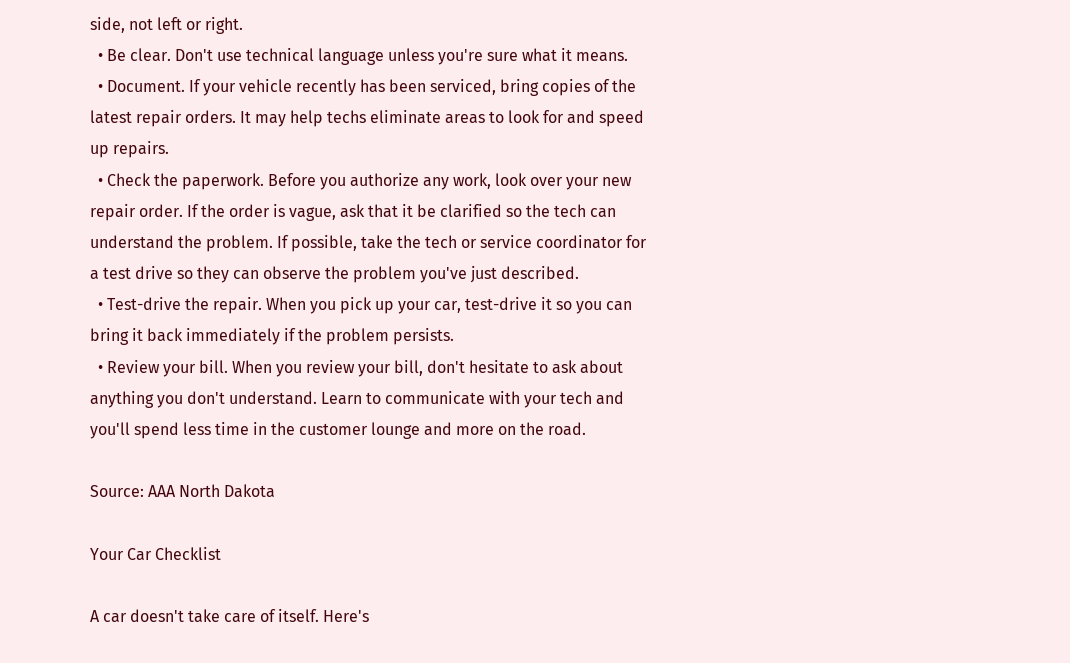side, not left or right.
  • Be clear. Don't use technical language unless you're sure what it means.
  • Document. If your vehicle recently has been serviced, bring copies of the latest repair orders. It may help techs eliminate areas to look for and speed up repairs.
  • Check the paperwork. Before you authorize any work, look over your new repair order. If the order is vague, ask that it be clarified so the tech can understand the problem. If possible, take the tech or service coordinator for a test drive so they can observe the problem you've just described.
  • Test-drive the repair. When you pick up your car, test-drive it so you can bring it back immediately if the problem persists.
  • Review your bill. When you review your bill, don't hesitate to ask about anything you don't understand. Learn to communicate with your tech and you'll spend less time in the customer lounge and more on the road.

Source: AAA North Dakota

Your Car Checklist

A car doesn't take care of itself. Here's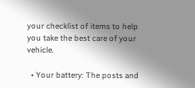your checklist of items to help you take the best care of your vehicle.

  • Your battery: The posts and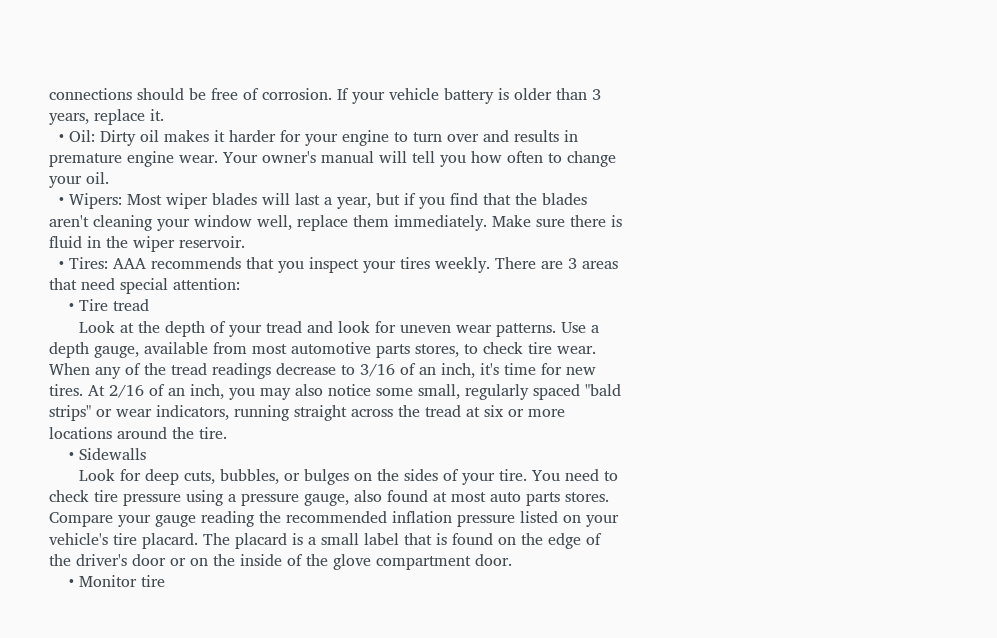connections should be free of corrosion. If your vehicle battery is older than 3 years, replace it.
  • Oil: Dirty oil makes it harder for your engine to turn over and results in premature engine wear. Your owner's manual will tell you how often to change your oil.
  • Wipers: Most wiper blades will last a year, but if you find that the blades aren't cleaning your window well, replace them immediately. Make sure there is fluid in the wiper reservoir.
  • Tires: AAA recommends that you inspect your tires weekly. There are 3 areas that need special attention:
    • Tire tread
      Look at the depth of your tread and look for uneven wear patterns. Use a depth gauge, available from most automotive parts stores, to check tire wear. When any of the tread readings decrease to 3/16 of an inch, it's time for new tires. At 2/16 of an inch, you may also notice some small, regularly spaced "bald strips" or wear indicators, running straight across the tread at six or more locations around the tire.
    • Sidewalls
      Look for deep cuts, bubbles, or bulges on the sides of your tire. You need to check tire pressure using a pressure gauge, also found at most auto parts stores. Compare your gauge reading the recommended inflation pressure listed on your vehicle's tire placard. The placard is a small label that is found on the edge of the driver's door or on the inside of the glove compartment door.
    • Monitor tire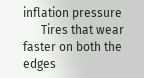inflation pressure
      Tires that wear faster on both the edges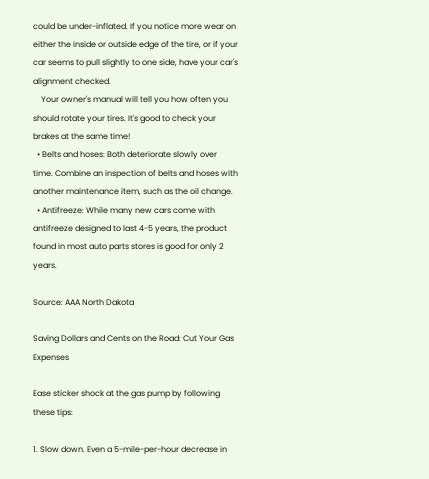could be under-inflated. If you notice more wear on either the inside or outside edge of the tire, or if your car seems to pull slightly to one side, have your car's alignment checked.
    Your owner's manual will tell you how often you should rotate your tires. It's good to check your brakes at the same time!
  • Belts and hoses: Both deteriorate slowly over time. Combine an inspection of belts and hoses with another maintenance item, such as the oil change.
  • Antifreeze: While many new cars come with antifreeze designed to last 4-5 years, the product found in most auto parts stores is good for only 2 years.

Source: AAA North Dakota

Saving Dollars and Cents on the Road: Cut Your Gas Expenses

Ease sticker shock at the gas pump by following these tips:

1. Slow down. Even a 5-mile-per-hour decrease in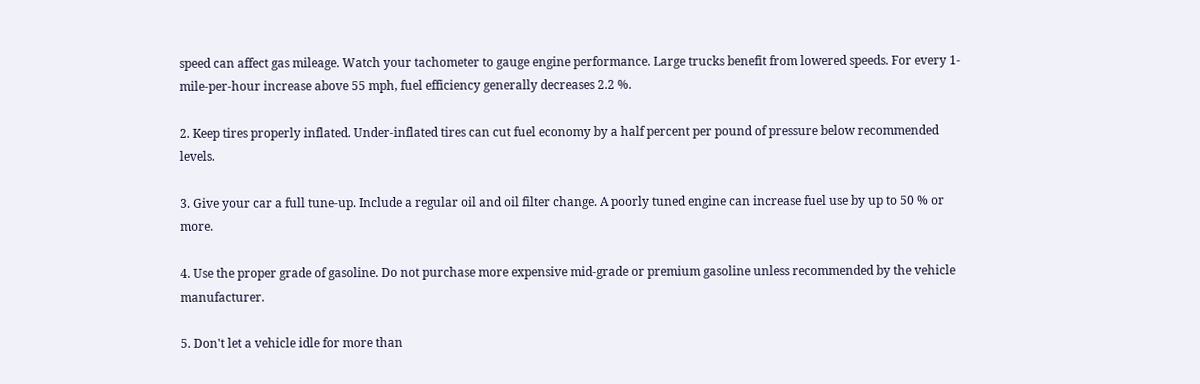speed can affect gas mileage. Watch your tachometer to gauge engine performance. Large trucks benefit from lowered speeds. For every 1-mile-per-hour increase above 55 mph, fuel efficiency generally decreases 2.2 %.

2. Keep tires properly inflated. Under-inflated tires can cut fuel economy by a half percent per pound of pressure below recommended levels.

3. Give your car a full tune-up. Include a regular oil and oil filter change. A poorly tuned engine can increase fuel use by up to 50 % or more.

4. Use the proper grade of gasoline. Do not purchase more expensive mid-grade or premium gasoline unless recommended by the vehicle manufacturer.

5. Don't let a vehicle idle for more than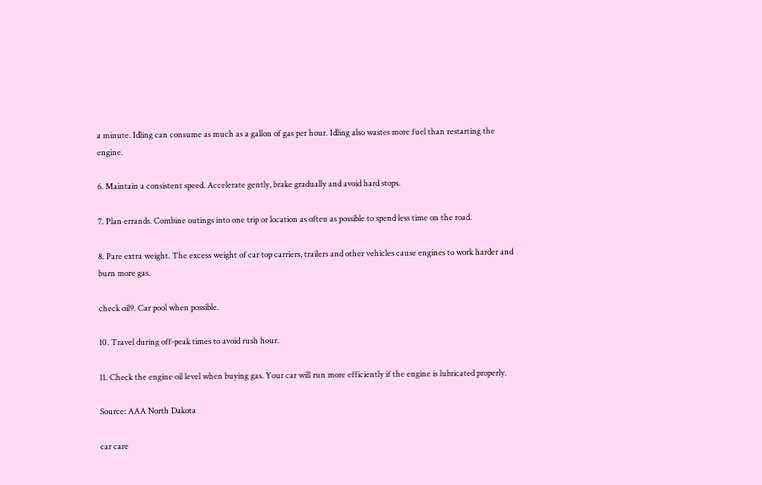a minute. Idling can consume as much as a gallon of gas per hour. Idling also wastes more fuel than restarting the engine.

6. Maintain a consistent speed. Accelerate gently, brake gradually and avoid hard stops.

7. Plan errands. Combine outings into one trip or location as often as possible to spend less time on the road.

8. Pare extra weight. The excess weight of car top carriers, trailers and other vehicles cause engines to work harder and burn more gas.

check oil9. Car pool when possible.

10. Travel during off-peak times to avoid rush hour.

11. Check the engine oil level when buying gas. Your car will run more efficiently if the engine is lubricated properly.

Source: AAA North Dakota

car care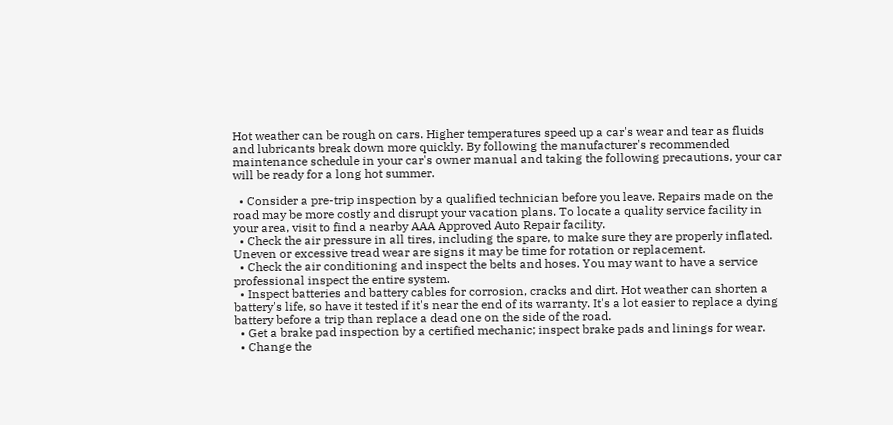Hot weather can be rough on cars. Higher temperatures speed up a car's wear and tear as fluids and lubricants break down more quickly. By following the manufacturer's recommended maintenance schedule in your car's owner manual and taking the following precautions, your car will be ready for a long hot summer.

  • Consider a pre-trip inspection by a qualified technician before you leave. Repairs made on the road may be more costly and disrupt your vacation plans. To locate a quality service facility in your area, visit to find a nearby AAA Approved Auto Repair facility.
  • Check the air pressure in all tires, including the spare, to make sure they are properly inflated. Uneven or excessive tread wear are signs it may be time for rotation or replacement.
  • Check the air conditioning and inspect the belts and hoses. You may want to have a service professional inspect the entire system.
  • Inspect batteries and battery cables for corrosion, cracks and dirt. Hot weather can shorten a battery's life, so have it tested if it's near the end of its warranty. It's a lot easier to replace a dying battery before a trip than replace a dead one on the side of the road.
  • Get a brake pad inspection by a certified mechanic; inspect brake pads and linings for wear.
  • Change the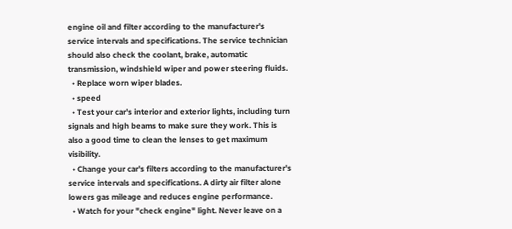engine oil and filter according to the manufacturer's service intervals and specifications. The service technician should also check the coolant, brake, automatic transmission, windshield wiper and power steering fluids.
  • Replace worn wiper blades.
  • speed
  • Test your car's interior and exterior lights, including turn signals and high beams to make sure they work. This is also a good time to clean the lenses to get maximum visibility.
  • Change your car's filters according to the manufacturer's service intervals and specifications. A dirty air filter alone lowers gas mileage and reduces engine performance.
  • Watch for your "check engine" light. Never leave on a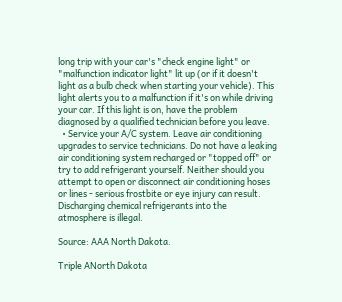long trip with your car's "check engine light" or "malfunction indicator light" lit up (or if it doesn't light as a bulb check when starting your vehicle). This light alerts you to a malfunction if it's on while driving your car. If this light is on, have the problem diagnosed by a qualified technician before you leave.
  • Service your A/C system. Leave air conditioning upgrades to service technicians. Do not have a leaking air conditioning system recharged or "topped off" or try to add refrigerant yourself. Neither should you attempt to open or disconnect air conditioning hoses or lines - serious frostbite or eye injury can result. Discharging chemical refrigerants into the atmosphere is illegal.

Source: AAA North Dakota.

Triple ANorth Dakota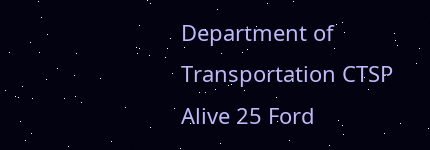Department of Transportation CTSP Alive 25 Ford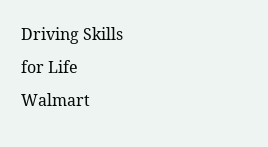Driving Skills for Life Walmart